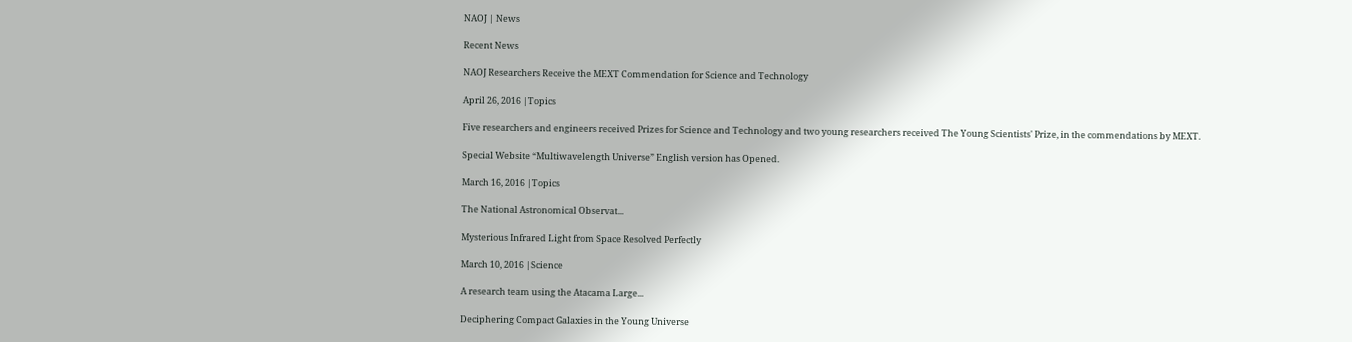NAOJ | News

Recent News

NAOJ Researchers Receive the MEXT Commendation for Science and Technology

April 26, 2016 |Topics

Five researchers and engineers received Prizes for Science and Technology and two young researchers received The Young Scientists' Prize, in the commendations by MEXT.

Special Website “Multiwavelength Universe” English version has Opened.

March 16, 2016 |Topics

The National Astronomical Observat...

Mysterious Infrared Light from Space Resolved Perfectly

March 10, 2016 |Science

A research team using the Atacama Large...

Deciphering Compact Galaxies in the Young Universe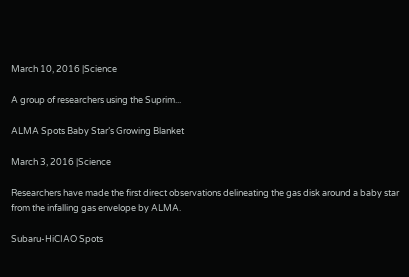March 10, 2016 |Science

A group of researchers using the Suprim...

ALMA Spots Baby Star’s Growing Blanket

March 3, 2016 |Science

Researchers have made the first direct observations delineating the gas disk around a baby star from the infalling gas envelope by ALMA.

Subaru-HiCIAO Spots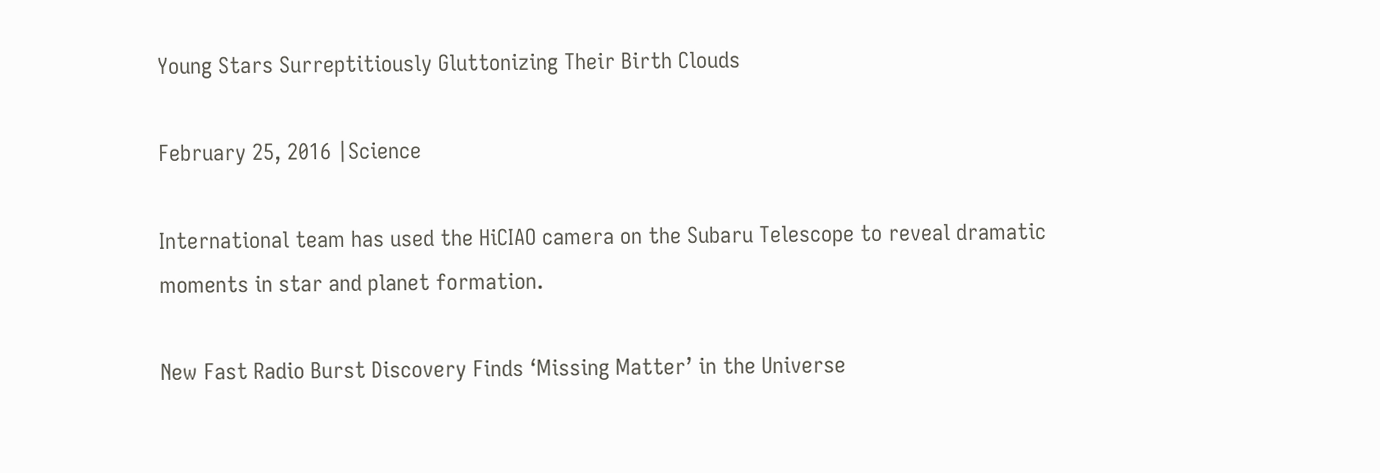Young Stars Surreptitiously Gluttonizing Their Birth Clouds

February 25, 2016 |Science

International team has used the HiCIAO camera on the Subaru Telescope to reveal dramatic moments in star and planet formation.

New Fast Radio Burst Discovery Finds ‘Missing Matter’ in the Universe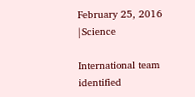February 25, 2016 |Science

International team identified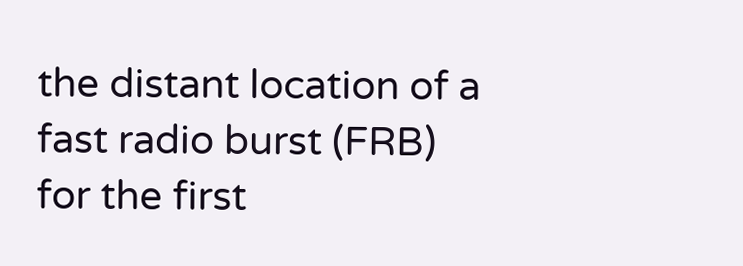the distant location of a fast radio burst (FRB) for the first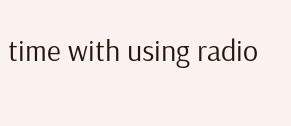time with using radio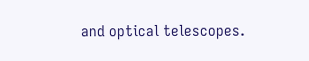and optical telescopes.